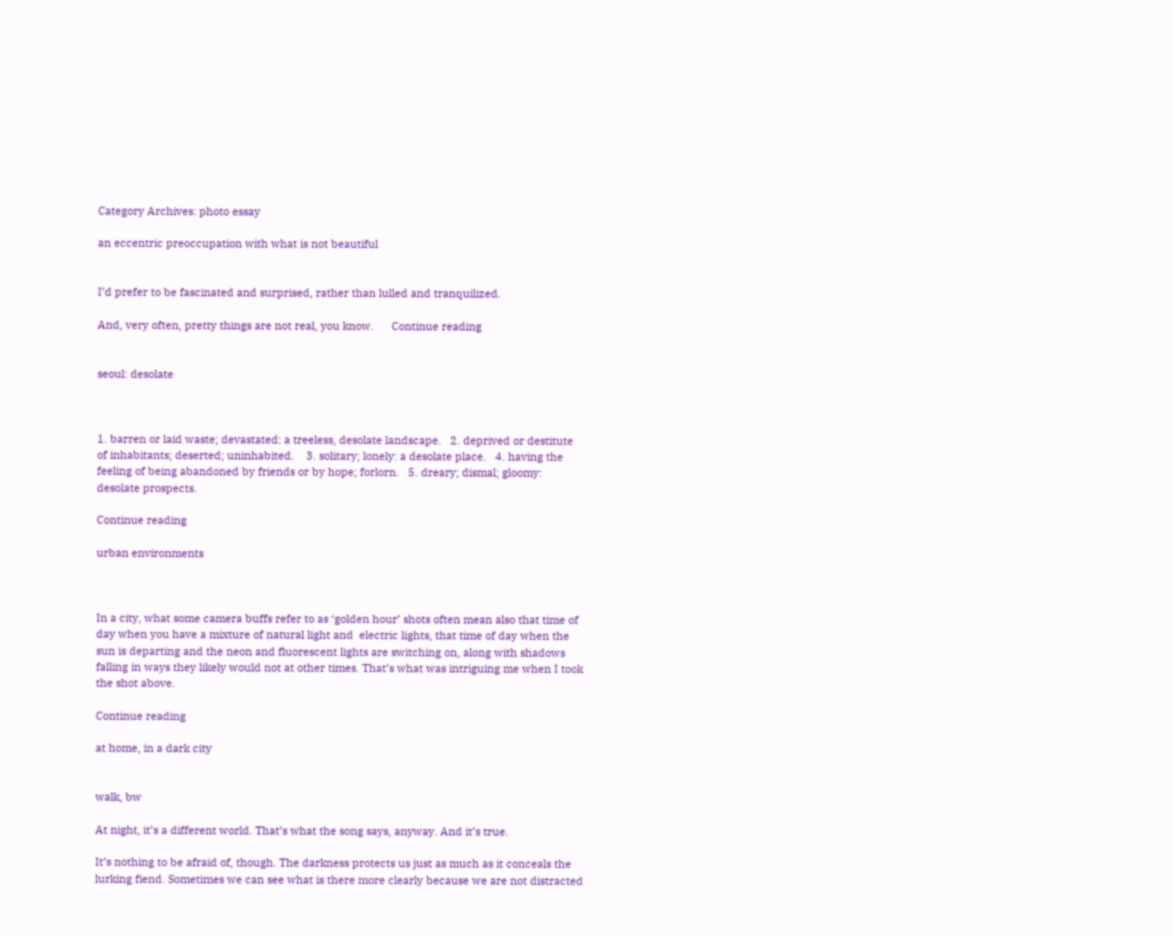Category Archives: photo essay

an eccentric preoccupation with what is not beautiful


I’d prefer to be fascinated and surprised, rather than lulled and tranquilized.

And, very often, pretty things are not real, you know.      Continue reading


seoul: desolate



1. barren or laid waste; devastated: a treeless, desolate landscape.   2. deprived or destitute of inhabitants; deserted; uninhabited.    3. solitary; lonely: a desolate place.   4. having the feeling of being abandoned by friends or by hope; forlorn.   5. dreary; dismal; gloomy: desolate prospects.

Continue reading

urban environments



In a city, what some camera buffs refer to as ‘golden hour’ shots often mean also that time of day when you have a mixture of natural light and  electric lights, that time of day when the sun is departing and the neon and fluorescent lights are switching on, along with shadows falling in ways they likely would not at other times. That’s what was intriguing me when I took the shot above.

Continue reading

at home, in a dark city


walk, bw

At night, it’s a different world. That’s what the song says, anyway. And it’s true.

It’s nothing to be afraid of, though. The darkness protects us just as much as it conceals the lurking fiend. Sometimes we can see what is there more clearly because we are not distracted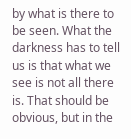by what is there to be seen. What the darkness has to tell us is that what we see is not all there is. That should be obvious, but in the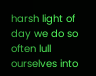harsh light of day we do so often lull ourselves into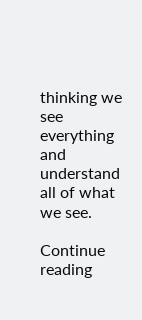thinking we see everything and understand all of what we see.

Continue reading